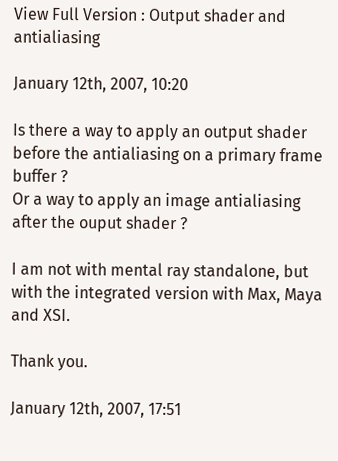View Full Version : Output shader and antialiasing

January 12th, 2007, 10:20

Is there a way to apply an output shader before the antialiasing on a primary frame buffer ?
Or a way to apply an image antialiasing after the ouput shader ?

I am not with mental ray standalone, but with the integrated version with Max, Maya and XSI.

Thank you.

January 12th, 2007, 17:51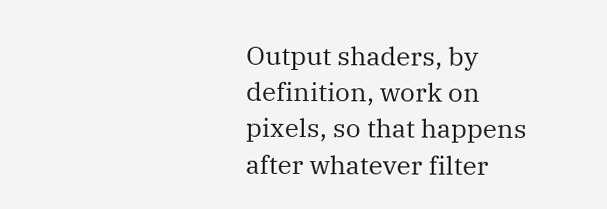Output shaders, by definition, work on pixels, so that happens after whatever filter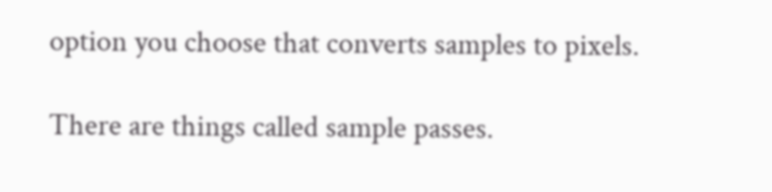option you choose that converts samples to pixels.

There are things called sample passes.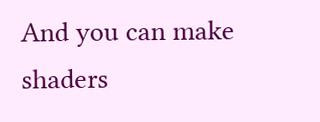And you can make shaders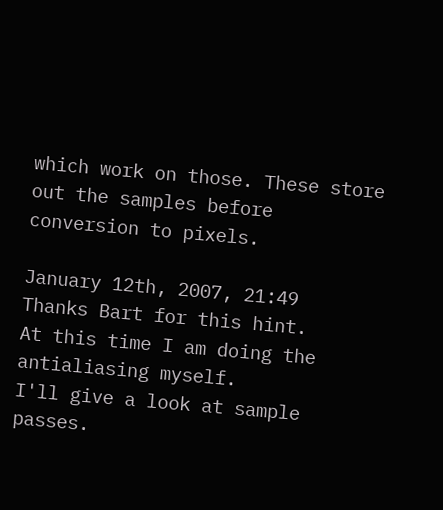which work on those. These store out the samples before conversion to pixels.

January 12th, 2007, 21:49
Thanks Bart for this hint.
At this time I am doing the antialiasing myself.
I'll give a look at sample passes.